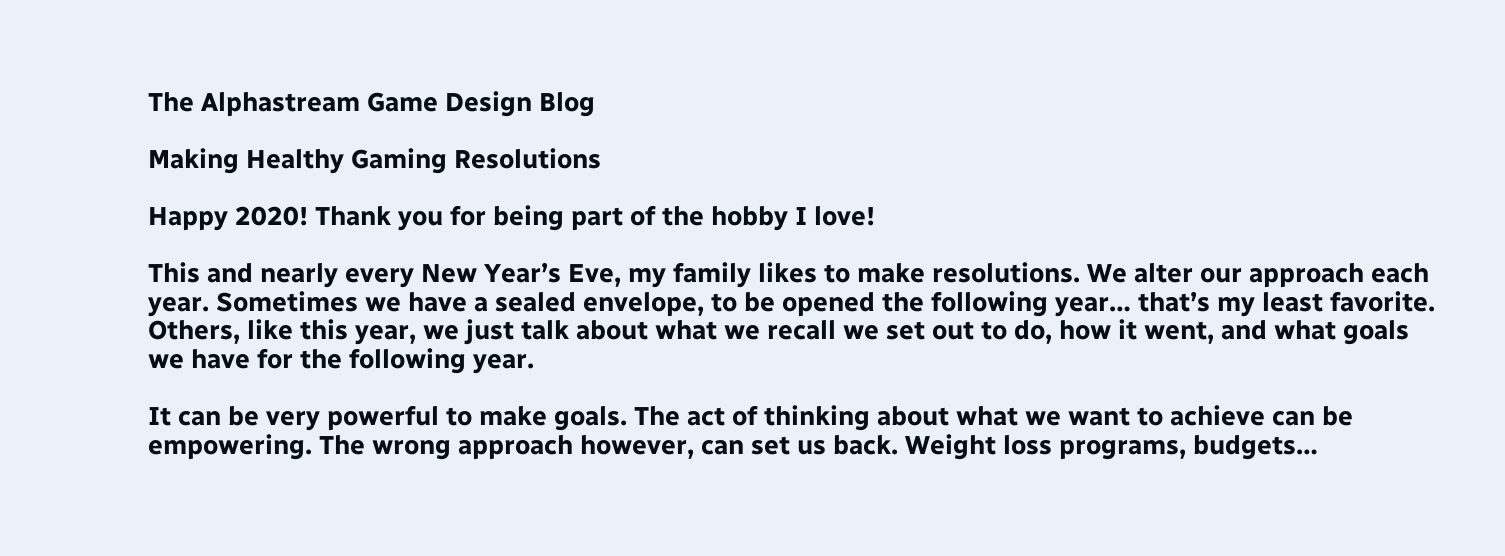The Alphastream Game Design Blog

Making Healthy Gaming Resolutions

Happy 2020! Thank you for being part of the hobby I love!

This and nearly every New Year’s Eve, my family likes to make resolutions. We alter our approach each year. Sometimes we have a sealed envelope, to be opened the following year… that’s my least favorite. Others, like this year, we just talk about what we recall we set out to do, how it went, and what goals we have for the following year.

It can be very powerful to make goals. The act of thinking about what we want to achieve can be empowering. The wrong approach however, can set us back. Weight loss programs, budgets…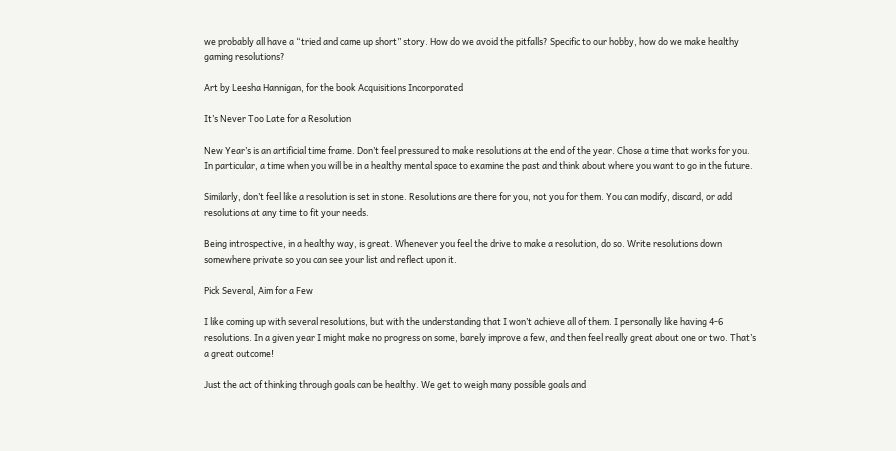we probably all have a “tried and came up short” story. How do we avoid the pitfalls? Specific to our hobby, how do we make healthy gaming resolutions?

Art by Leesha Hannigan, for the book Acquisitions Incorporated

It’s Never Too Late for a Resolution

New Year’s is an artificial time frame. Don’t feel pressured to make resolutions at the end of the year. Chose a time that works for you. In particular, a time when you will be in a healthy mental space to examine the past and think about where you want to go in the future.

Similarly, don’t feel like a resolution is set in stone. Resolutions are there for you, not you for them. You can modify, discard, or add resolutions at any time to fit your needs.

Being introspective, in a healthy way, is great. Whenever you feel the drive to make a resolution, do so. Write resolutions down somewhere private so you can see your list and reflect upon it.

Pick Several, Aim for a Few

I like coming up with several resolutions, but with the understanding that I won’t achieve all of them. I personally like having 4-6 resolutions. In a given year I might make no progress on some, barely improve a few, and then feel really great about one or two. That’s a great outcome!

Just the act of thinking through goals can be healthy. We get to weigh many possible goals and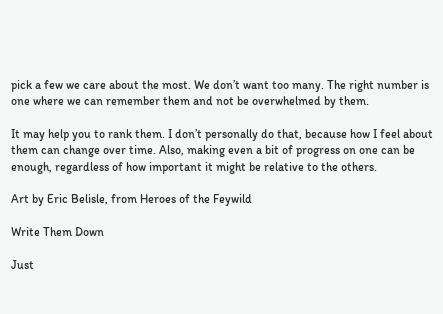pick a few we care about the most. We don’t want too many. The right number is one where we can remember them and not be overwhelmed by them.

It may help you to rank them. I don’t personally do that, because how I feel about them can change over time. Also, making even a bit of progress on one can be enough, regardless of how important it might be relative to the others.

Art by Eric Belisle, from Heroes of the Feywild

Write Them Down

Just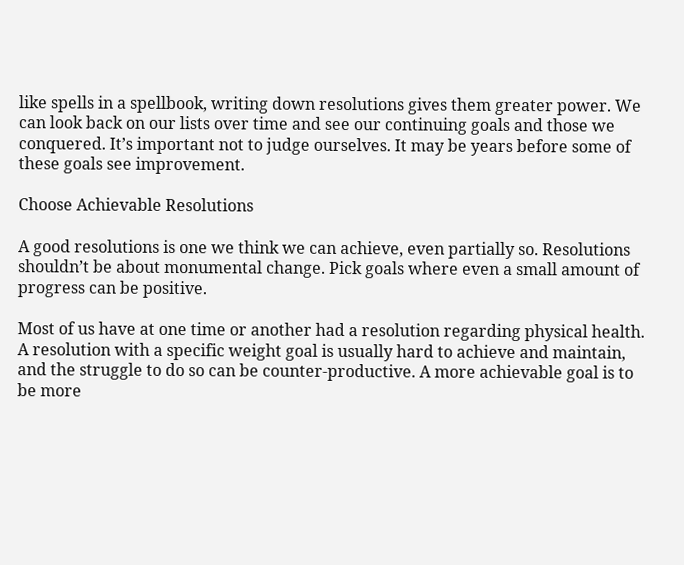like spells in a spellbook, writing down resolutions gives them greater power. We can look back on our lists over time and see our continuing goals and those we conquered. It’s important not to judge ourselves. It may be years before some of these goals see improvement.

Choose Achievable Resolutions

A good resolutions is one we think we can achieve, even partially so. Resolutions shouldn’t be about monumental change. Pick goals where even a small amount of progress can be positive.

Most of us have at one time or another had a resolution regarding physical health. A resolution with a specific weight goal is usually hard to achieve and maintain, and the struggle to do so can be counter-productive. A more achievable goal is to be more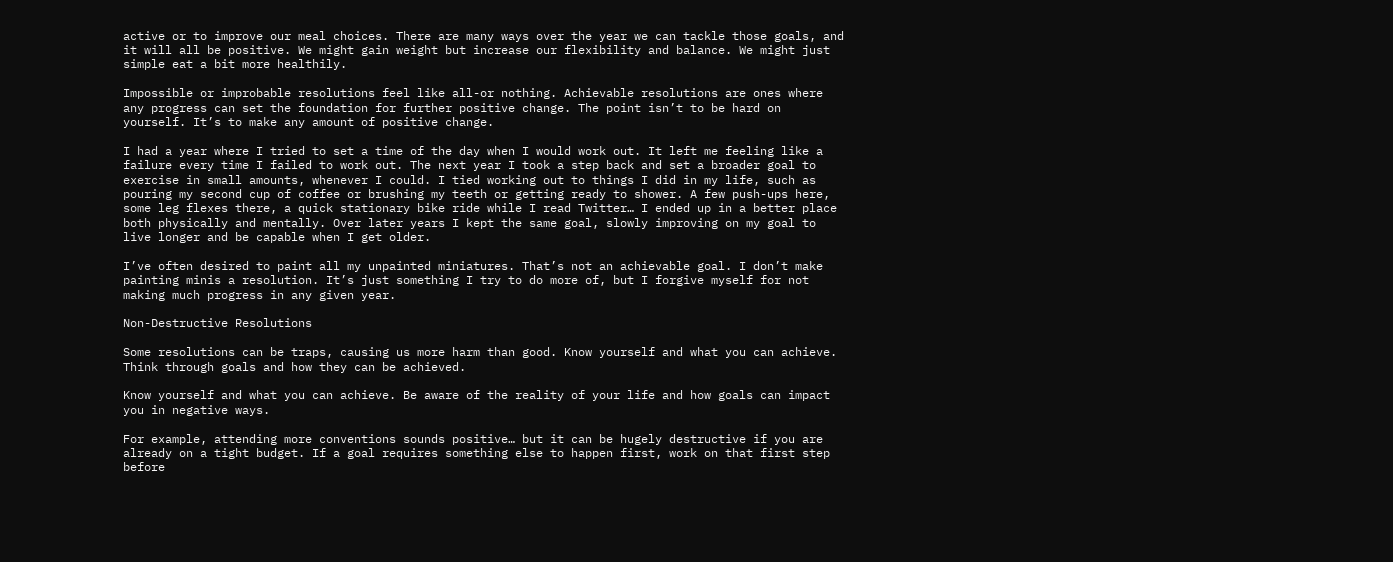active or to improve our meal choices. There are many ways over the year we can tackle those goals, and it will all be positive. We might gain weight but increase our flexibility and balance. We might just simple eat a bit more healthily.

Impossible or improbable resolutions feel like all-or nothing. Achievable resolutions are ones where any progress can set the foundation for further positive change. The point isn’t to be hard on yourself. It’s to make any amount of positive change.

I had a year where I tried to set a time of the day when I would work out. It left me feeling like a failure every time I failed to work out. The next year I took a step back and set a broader goal to exercise in small amounts, whenever I could. I tied working out to things I did in my life, such as pouring my second cup of coffee or brushing my teeth or getting ready to shower. A few push-ups here, some leg flexes there, a quick stationary bike ride while I read Twitter… I ended up in a better place both physically and mentally. Over later years I kept the same goal, slowly improving on my goal to live longer and be capable when I get older.

I’ve often desired to paint all my unpainted miniatures. That’s not an achievable goal. I don’t make painting minis a resolution. It’s just something I try to do more of, but I forgive myself for not making much progress in any given year.

Non-Destructive Resolutions

Some resolutions can be traps, causing us more harm than good. Know yourself and what you can achieve. Think through goals and how they can be achieved.

Know yourself and what you can achieve. Be aware of the reality of your life and how goals can impact you in negative ways.

For example, attending more conventions sounds positive… but it can be hugely destructive if you are already on a tight budget. If a goal requires something else to happen first, work on that first step before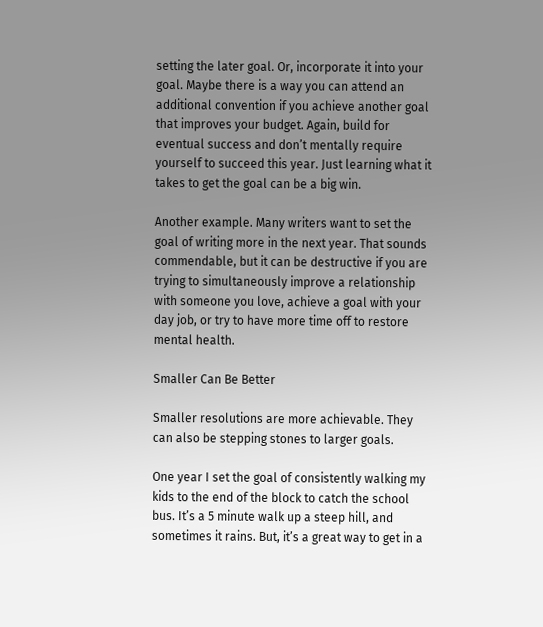setting the later goal. Or, incorporate it into your goal. Maybe there is a way you can attend an additional convention if you achieve another goal that improves your budget. Again, build for eventual success and don’t mentally require yourself to succeed this year. Just learning what it takes to get the goal can be a big win.

Another example. Many writers want to set the goal of writing more in the next year. That sounds commendable, but it can be destructive if you are trying to simultaneously improve a relationship with someone you love, achieve a goal with your day job, or try to have more time off to restore mental health.

Smaller Can Be Better

Smaller resolutions are more achievable. They can also be stepping stones to larger goals.

One year I set the goal of consistently walking my kids to the end of the block to catch the school bus. It’s a 5 minute walk up a steep hill, and sometimes it rains. But, it’s a great way to get in a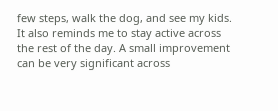few steps, walk the dog, and see my kids. It also reminds me to stay active across the rest of the day. A small improvement can be very significant across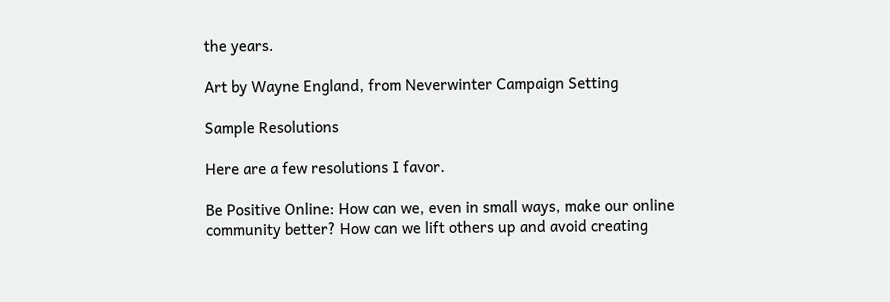the years.

Art by Wayne England, from Neverwinter Campaign Setting

Sample Resolutions

Here are a few resolutions I favor.

Be Positive Online: How can we, even in small ways, make our online community better? How can we lift others up and avoid creating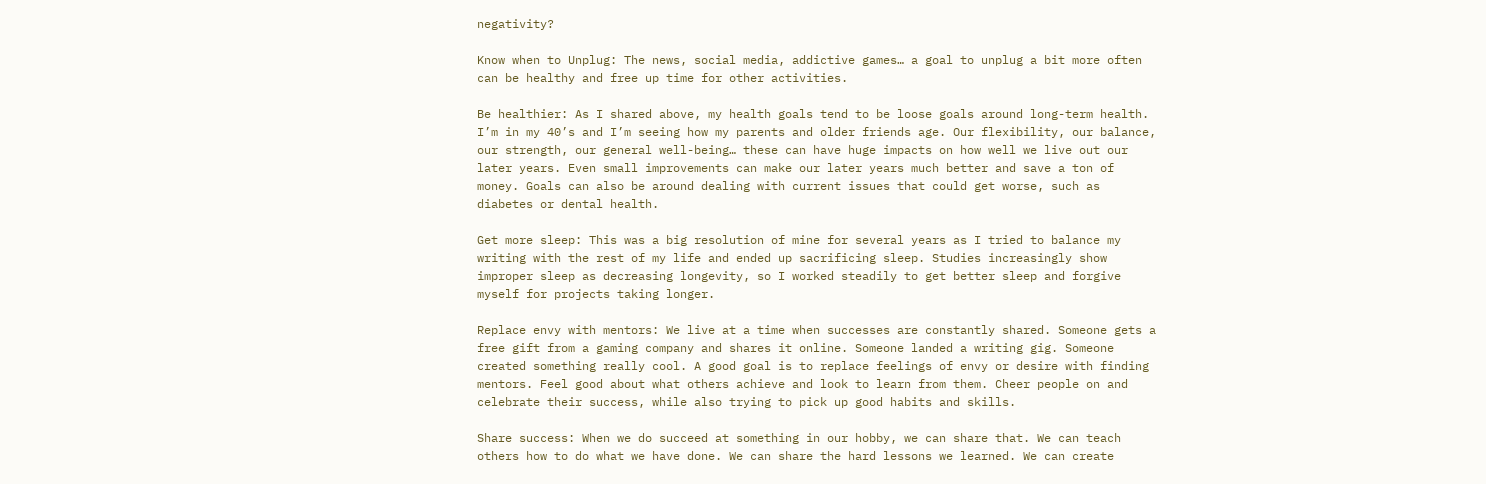negativity?

Know when to Unplug: The news, social media, addictive games… a goal to unplug a bit more often can be healthy and free up time for other activities.

Be healthier: As I shared above, my health goals tend to be loose goals around long-term health. I’m in my 40’s and I’m seeing how my parents and older friends age. Our flexibility, our balance, our strength, our general well-being… these can have huge impacts on how well we live out our later years. Even small improvements can make our later years much better and save a ton of money. Goals can also be around dealing with current issues that could get worse, such as diabetes or dental health.

Get more sleep: This was a big resolution of mine for several years as I tried to balance my writing with the rest of my life and ended up sacrificing sleep. Studies increasingly show improper sleep as decreasing longevity, so I worked steadily to get better sleep and forgive myself for projects taking longer.

Replace envy with mentors: We live at a time when successes are constantly shared. Someone gets a free gift from a gaming company and shares it online. Someone landed a writing gig. Someone created something really cool. A good goal is to replace feelings of envy or desire with finding mentors. Feel good about what others achieve and look to learn from them. Cheer people on and celebrate their success, while also trying to pick up good habits and skills.

Share success: When we do succeed at something in our hobby, we can share that. We can teach others how to do what we have done. We can share the hard lessons we learned. We can create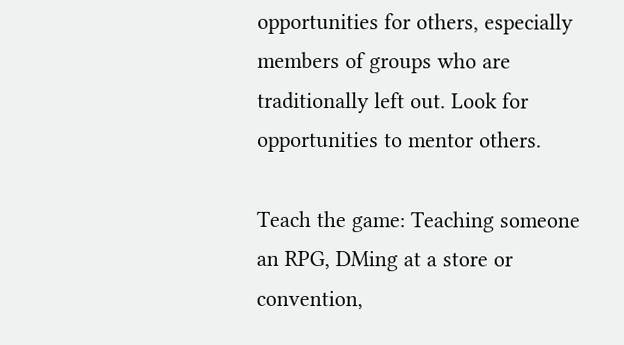opportunities for others, especially members of groups who are traditionally left out. Look for opportunities to mentor others.

Teach the game: Teaching someone an RPG, DMing at a store or convention,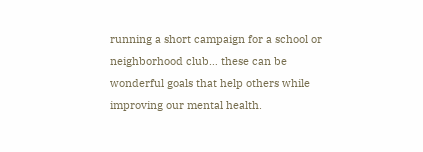running a short campaign for a school or neighborhood club… these can be wonderful goals that help others while improving our mental health.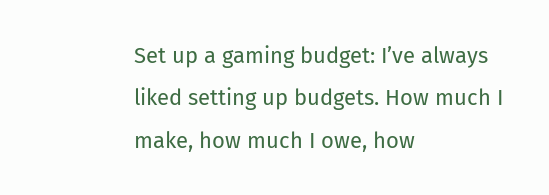Set up a gaming budget: I’ve always liked setting up budgets. How much I make, how much I owe, how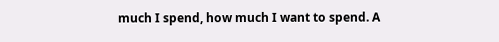much I spend, how much I want to spend. A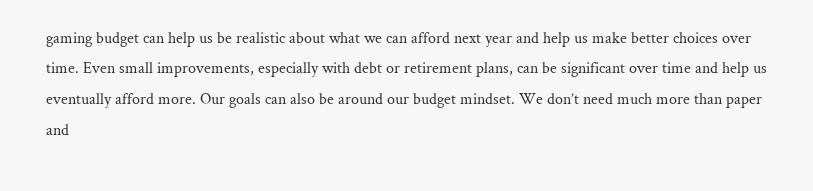gaming budget can help us be realistic about what we can afford next year and help us make better choices over time. Even small improvements, especially with debt or retirement plans, can be significant over time and help us eventually afford more. Our goals can also be around our budget mindset. We don’t need much more than paper and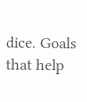dice. Goals that help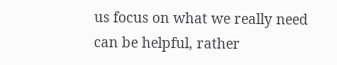us focus on what we really need can be helpful, rather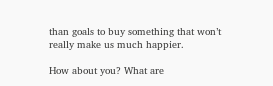than goals to buy something that won’t really make us much happier.

How about you? What are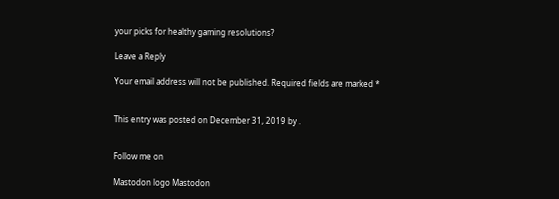your picks for healthy gaming resolutions?

Leave a Reply

Your email address will not be published. Required fields are marked *


This entry was posted on December 31, 2019 by .


Follow me on

Mastodon logo Mastodon